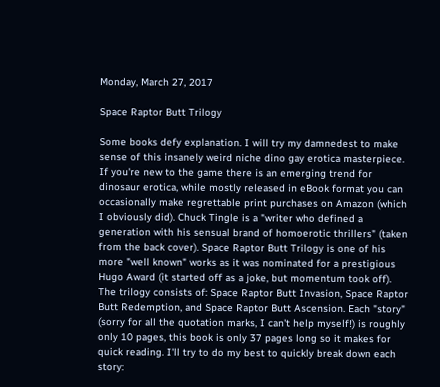Monday, March 27, 2017

Space Raptor Butt Trilogy

Some books defy explanation. I will try my damnedest to make sense of this insanely weird niche dino gay erotica masterpiece. If you're new to the game there is an emerging trend for dinosaur erotica, while mostly released in eBook format you can occasionally make regrettable print purchases on Amazon (which I obviously did). Chuck Tingle is a "writer who defined a generation with his sensual brand of homoerotic thrillers" (taken from the back cover). Space Raptor Butt Trilogy is one of his more "well known" works as it was nominated for a prestigious Hugo Award (it started off as a joke, but momentum took off). The trilogy consists of: Space Raptor Butt Invasion, Space Raptor Butt Redemption, and Space Raptor Butt Ascension. Each "story" (sorry for all the quotation marks, I can't help myself!) is roughly only 10 pages, this book is only 37 pages long so it makes for quick reading. I'll try to do my best to quickly break down each story: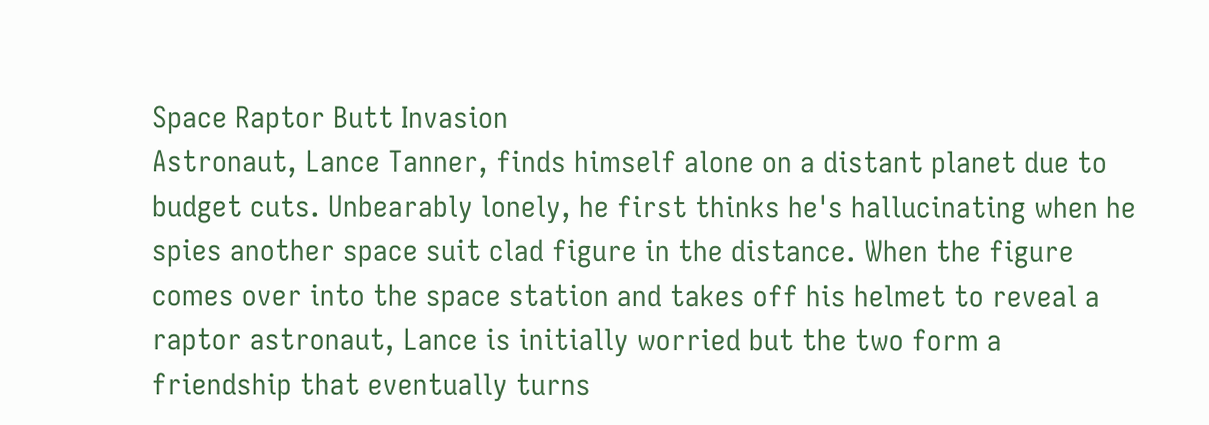Space Raptor Butt Invasion
Astronaut, Lance Tanner, finds himself alone on a distant planet due to budget cuts. Unbearably lonely, he first thinks he's hallucinating when he spies another space suit clad figure in the distance. When the figure comes over into the space station and takes off his helmet to reveal a raptor astronaut, Lance is initially worried but the two form a friendship that eventually turns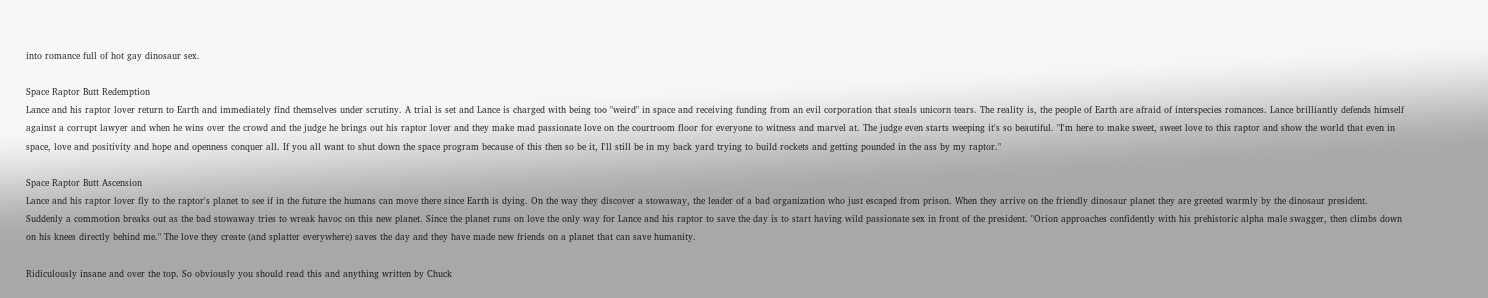into romance full of hot gay dinosaur sex.

Space Raptor Butt Redemption
Lance and his raptor lover return to Earth and immediately find themselves under scrutiny. A trial is set and Lance is charged with being too "weird" in space and receiving funding from an evil corporation that steals unicorn tears. The reality is, the people of Earth are afraid of interspecies romances. Lance brilliantly defends himself against a corrupt lawyer and when he wins over the crowd and the judge he brings out his raptor lover and they make mad passionate love on the courtroom floor for everyone to witness and marvel at. The judge even starts weeping it's so beautiful. "I'm here to make sweet, sweet love to this raptor and show the world that even in space, love and positivity and hope and openness conquer all. If you all want to shut down the space program because of this then so be it, I'll still be in my back yard trying to build rockets and getting pounded in the ass by my raptor."

Space Raptor Butt Ascension
Lance and his raptor lover fly to the raptor's planet to see if in the future the humans can move there since Earth is dying. On the way they discover a stowaway, the leader of a bad organization who just escaped from prison. When they arrive on the friendly dinosaur planet they are greeted warmly by the dinosaur president. Suddenly a commotion breaks out as the bad stowaway tries to wreak havoc on this new planet. Since the planet runs on love the only way for Lance and his raptor to save the day is to start having wild passionate sex in front of the president. "Orion approaches confidently with his prehistoric alpha male swagger, then climbs down on his knees directly behind me." The love they create (and splatter everywhere) saves the day and they have made new friends on a planet that can save humanity.

Ridiculously insane and over the top. So obviously you should read this and anything written by Chuck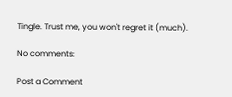Tingle. Trust me, you won't regret it (much).

No comments:

Post a Comment